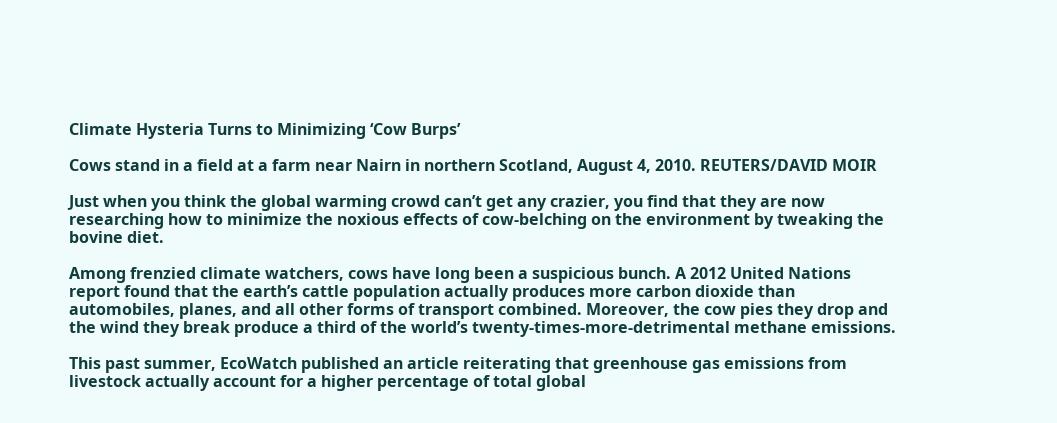Climate Hysteria Turns to Minimizing ‘Cow Burps’

Cows stand in a field at a farm near Nairn in northern Scotland, August 4, 2010. REUTERS/DAVID MOIR

Just when you think the global warming crowd can’t get any crazier, you find that they are now researching how to minimize the noxious effects of cow-belching on the environment by tweaking the bovine diet.

Among frenzied climate watchers, cows have long been a suspicious bunch. A 2012 United Nations report found that the earth’s cattle population actually produces more carbon dioxide than automobiles, planes, and all other forms of transport combined. Moreover, the cow pies they drop and the wind they break produce a third of the world’s twenty-times-more-detrimental methane emissions.

This past summer, EcoWatch published an article reiterating that greenhouse gas emissions from livestock actually account for a higher percentage of total global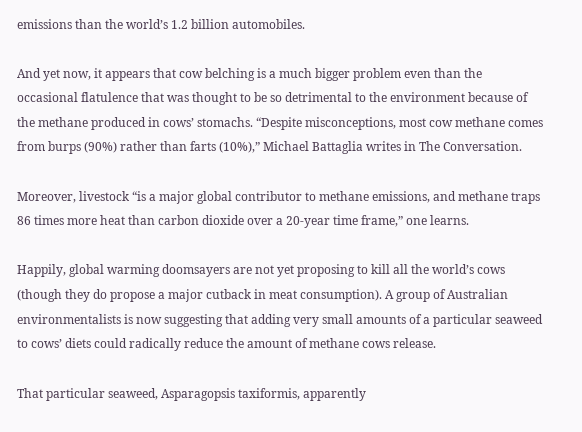emissions than the world’s 1.2 billion automobiles.

And yet now, it appears that cow belching is a much bigger problem even than the occasional flatulence that was thought to be so detrimental to the environment because of the methane produced in cows’ stomachs. “Despite misconceptions, most cow methane comes from burps (90%) rather than farts (10%),” Michael Battaglia writes in The Conversation.

Moreover, livestock “is a major global contributor to methane emissions, and methane traps 86 times more heat than carbon dioxide over a 20-year time frame,” one learns.

Happily, global warming doomsayers are not yet proposing to kill all the world’s cows (though they do propose a major cutback in meat consumption). A group of Australian environmentalists is now suggesting that adding very small amounts of a particular seaweed to cows’ diets could radically reduce the amount of methane cows release.

That particular seaweed, Asparagopsis taxiformis, apparently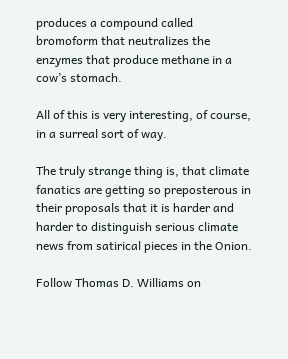produces a compound called bromoform that neutralizes the enzymes that produce methane in a cow’s stomach.

All of this is very interesting, of course, in a surreal sort of way.

The truly strange thing is, that climate fanatics are getting so preposterous in their proposals that it is harder and harder to distinguish serious climate news from satirical pieces in the Onion.

Follow Thomas D. Williams on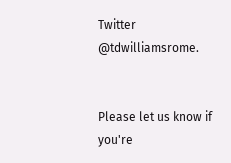Twitter @tdwilliamsrome.


Please let us know if you're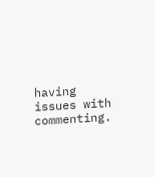having issues with commenting.